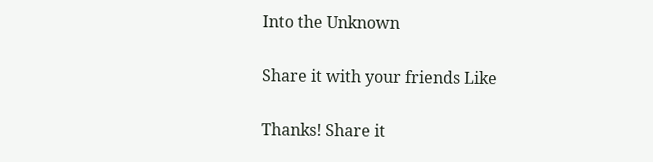Into the Unknown

Share it with your friends Like

Thanks! Share it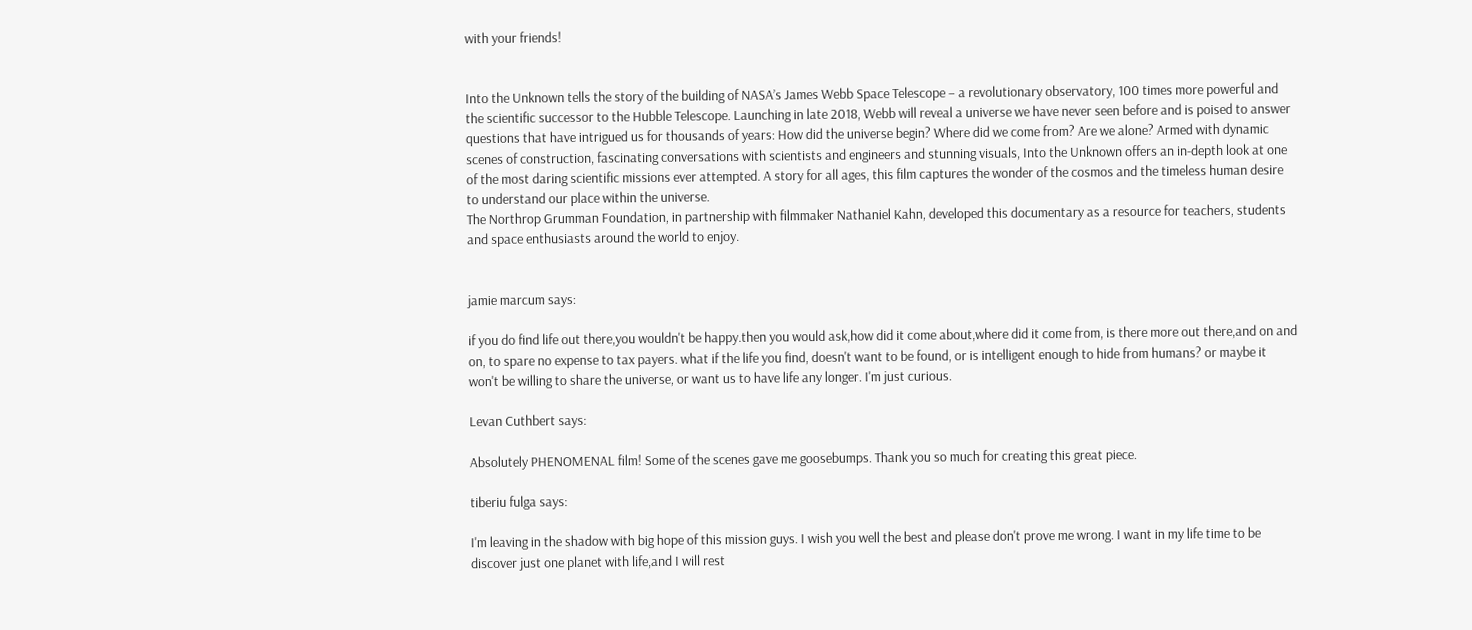with your friends!


Into the Unknown tells the story of the building of NASA’s James Webb Space Telescope – a revolutionary observatory, 100 times more powerful and the scientific successor to the Hubble Telescope. Launching in late 2018, Webb will reveal a universe we have never seen before and is poised to answer questions that have intrigued us for thousands of years: How did the universe begin? Where did we come from? Are we alone? Armed with dynamic scenes of construction, fascinating conversations with scientists and engineers and stunning visuals, Into the Unknown offers an in-depth look at one of the most daring scientific missions ever attempted. A story for all ages, this film captures the wonder of the cosmos and the timeless human desire to understand our place within the universe.
The Northrop Grumman Foundation, in partnership with filmmaker Nathaniel Kahn, developed this documentary as a resource for teachers, students and space enthusiasts around the world to enjoy.


jamie marcum says:

if you do find life out there,you wouldn't be happy.then you would ask,how did it come about,where did it come from, is there more out there,and on and on, to spare no expense to tax payers. what if the life you find, doesn't want to be found, or is intelligent enough to hide from humans? or maybe it won't be willing to share the universe, or want us to have life any longer. I'm just curious.

Levan Cuthbert says:

Absolutely PHENOMENAL film! Some of the scenes gave me goosebumps. Thank you so much for creating this great piece.

tiberiu fulga says:

I'm leaving in the shadow with big hope of this mission guys. I wish you well the best and please don't prove me wrong. I want in my life time to be discover just one planet with life,and I will rest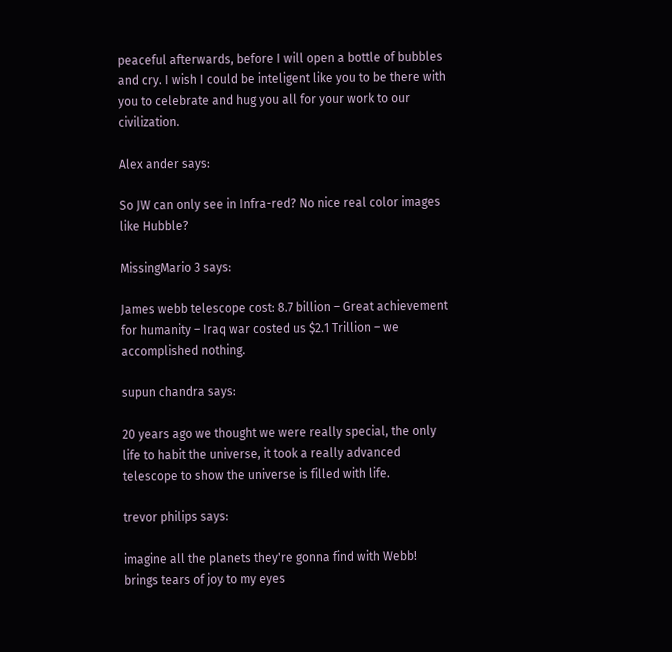peaceful afterwards, before I will open a bottle of bubbles and cry. I wish I could be inteligent like you to be there with you to celebrate and hug you all for your work to our civilization.

Alex ander says:

So JW can only see in Infra-red? No nice real color images like Hubble?

MissingMario 3 says:

James webb telescope cost: 8.7 billion – Great achievement for humanity – Iraq war costed us $2.1 Trillion – we accomplished nothing.

supun chandra says:

20 years ago we thought we were really special, the only life to habit the universe, it took a really advanced telescope to show the universe is filled with life.

trevor philips says:

imagine all the planets they're gonna find with Webb! brings tears of joy to my eyes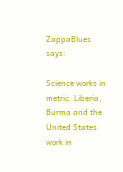ZappaBlues says:

Science works in metric. Liberia, Burma and the United States work in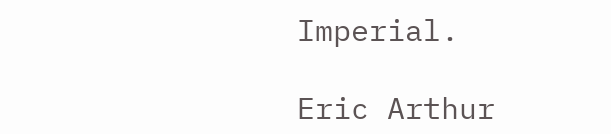Imperial.

Eric Arthur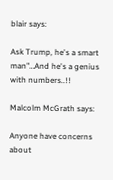blair says:

Ask Trump, he's a smart man"…And he's a genius with numbers..!!

Malcolm McGrath says:

Anyone have concerns about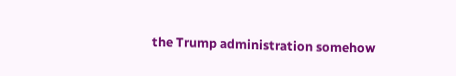the Trump administration somehow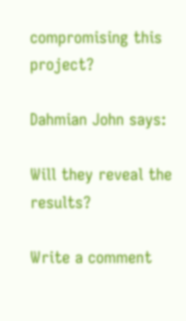compromising this project?

Dahmian John says:

Will they reveal the results?

Write a comment